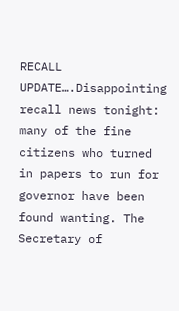RECALL UPDATE….Disappointing recall news tonight: many of the fine citizens who turned in papers to run for governor have been found wanting. The Secretary of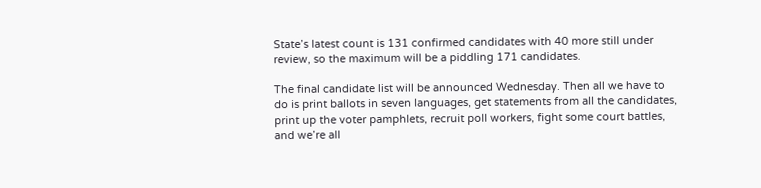State’s latest count is 131 confirmed candidates with 40 more still under review, so the maximum will be a piddling 171 candidates.

The final candidate list will be announced Wednesday. Then all we have to do is print ballots in seven languages, get statements from all the candidates, print up the voter pamphlets, recruit poll workers, fight some court battles, and we’re all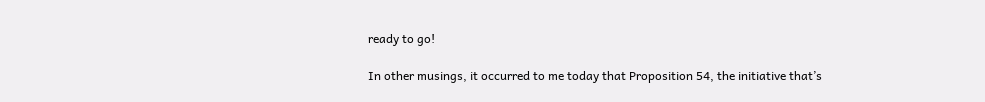ready to go!

In other musings, it occurred to me today that Proposition 54, the initiative that’s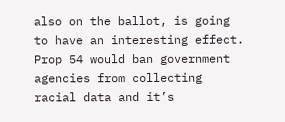also on the ballot, is going to have an interesting effect. Prop 54 would ban government agencies from collecting racial data and it’s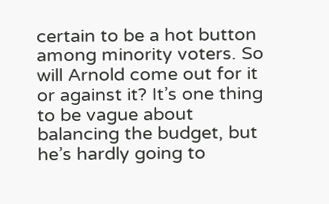certain to be a hot button among minority voters. So will Arnold come out for it or against it? It’s one thing to be vague about balancing the budget, but he’s hardly going to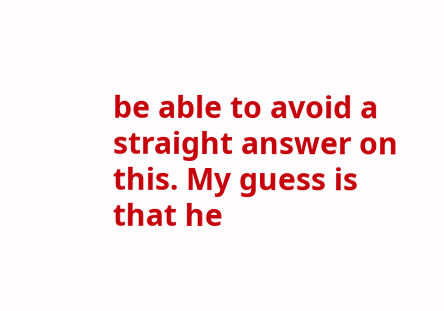be able to avoid a straight answer on this. My guess is that he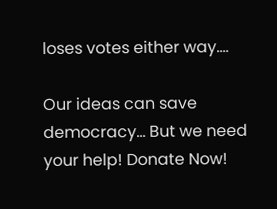loses votes either way….

Our ideas can save democracy... But we need your help! Donate Now!